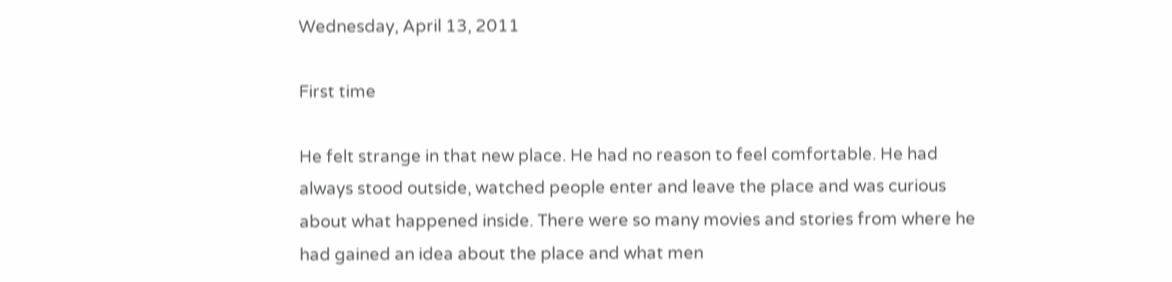Wednesday, April 13, 2011

First time

He felt strange in that new place. He had no reason to feel comfortable. He had always stood outside, watched people enter and leave the place and was curious about what happened inside. There were so many movies and stories from where he had gained an idea about the place and what men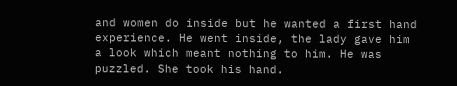and women do inside but he wanted a first hand experience. He went inside, the lady gave him a look which meant nothing to him. He was puzzled. She took his hand.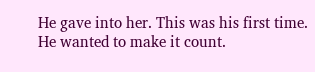He gave into her. This was his first time. He wanted to make it count.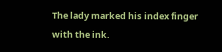The lady marked his index finger with the ink.